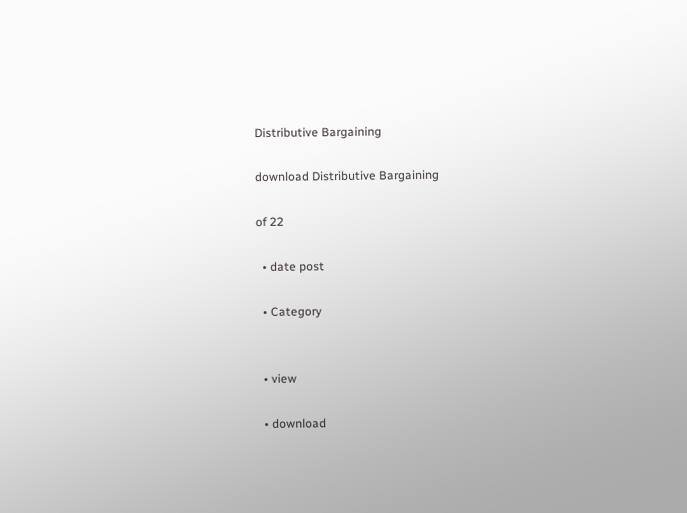Distributive Bargaining

download Distributive Bargaining

of 22

  • date post

  • Category


  • view

  • download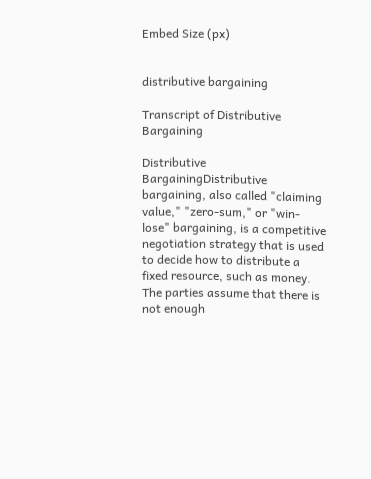Embed Size (px)


distributive bargaining

Transcript of Distributive Bargaining

Distributive BargainingDistributive bargaining, also called "claiming value," "zero-sum," or "win-lose" bargaining, is a competitive negotiation strategy that is used to decide how to distribute a fixed resource, such as money. The parties assume that there is not enough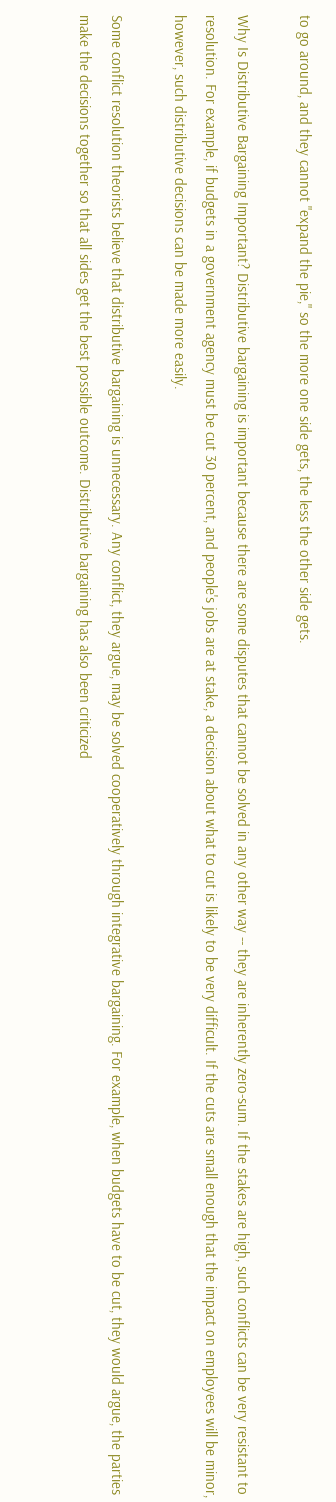to go around, and they cannot "expand the pie," so the more one side gets, the less the other side gets.

Why Is Distributive Bargaining Important? Distributive bargaining is important because there are some disputes that cannot be solved in any other way -- they are inherently zero-sum. If the stakes are high, such conflicts can be very resistant to resolution. For example, if budgets in a government agency must be cut 30 percent, and people's jobs are at stake, a decision about what to cut is likely to be very difficult. If the cuts are small enough that the impact on employees will be minor, however, such distributive decisions can be made more easily.

Some conflict resolution theorists believe that distributive bargaining is unnecessary. Any conflict, they argue, may be solved cooperatively through integrative bargaining. For example, when budgets have to be cut, they would argue, the parties make the decisions together so that all sides get the best possible outcome. Distributive bargaining has also been criticized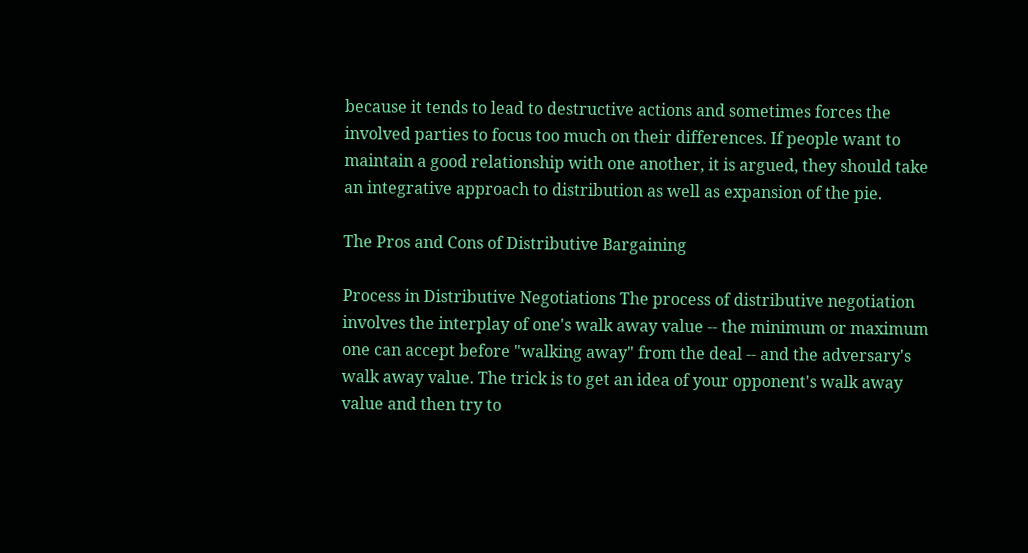because it tends to lead to destructive actions and sometimes forces the involved parties to focus too much on their differences. If people want to maintain a good relationship with one another, it is argued, they should take an integrative approach to distribution as well as expansion of the pie.

The Pros and Cons of Distributive Bargaining

Process in Distributive Negotiations The process of distributive negotiation involves the interplay of one's walk away value -- the minimum or maximum one can accept before "walking away" from the deal -- and the adversary's walk away value. The trick is to get an idea of your opponent's walk away value and then try to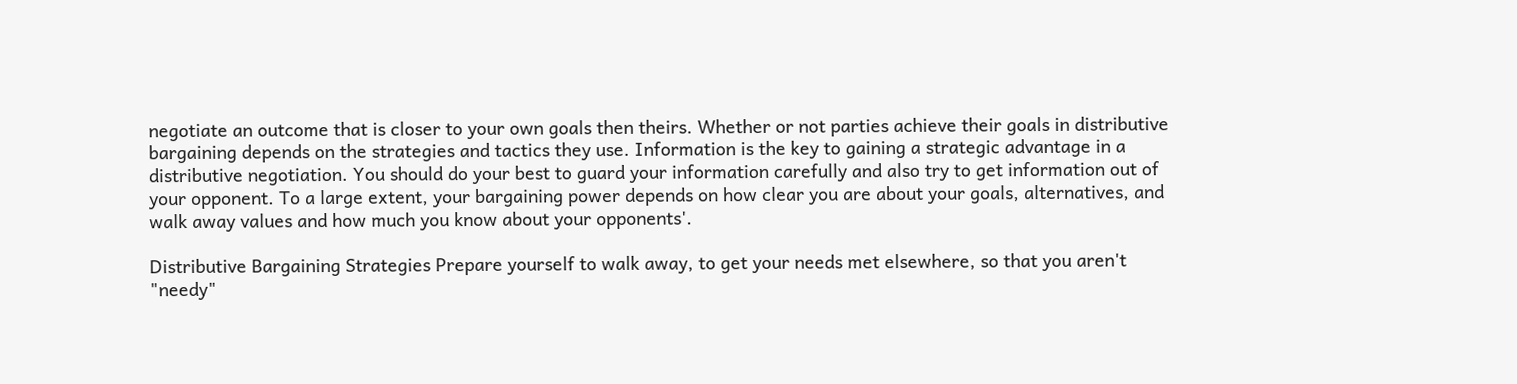negotiate an outcome that is closer to your own goals then theirs. Whether or not parties achieve their goals in distributive bargaining depends on the strategies and tactics they use. Information is the key to gaining a strategic advantage in a distributive negotiation. You should do your best to guard your information carefully and also try to get information out of your opponent. To a large extent, your bargaining power depends on how clear you are about your goals, alternatives, and walk away values and how much you know about your opponents'.

Distributive Bargaining Strategies Prepare yourself to walk away, to get your needs met elsewhere, so that you aren't "needy"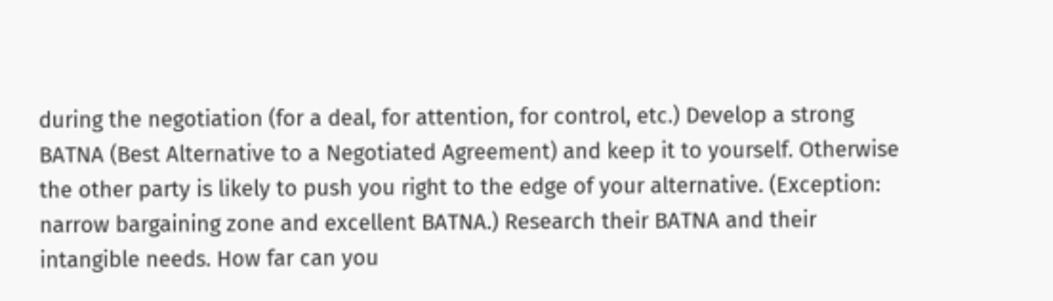during the negotiation (for a deal, for attention, for control, etc.) Develop a strong BATNA (Best Alternative to a Negotiated Agreement) and keep it to yourself. Otherwise the other party is likely to push you right to the edge of your alternative. (Exception: narrow bargaining zone and excellent BATNA.) Research their BATNA and their intangible needs. How far can you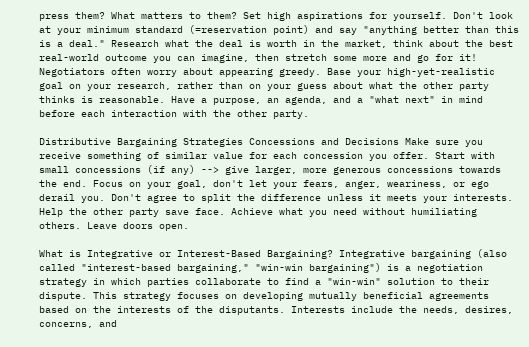press them? What matters to them? Set high aspirations for yourself. Don't look at your minimum standard (=reservation point) and say "anything better than this is a deal." Research what the deal is worth in the market, think about the best real-world outcome you can imagine, then stretch some more and go for it! Negotiators often worry about appearing greedy. Base your high-yet-realistic goal on your research, rather than on your guess about what the other party thinks is reasonable. Have a purpose, an agenda, and a "what next" in mind before each interaction with the other party.

Distributive Bargaining Strategies Concessions and Decisions Make sure you receive something of similar value for each concession you offer. Start with small concessions (if any) --> give larger, more generous concessions towards the end. Focus on your goal, don't let your fears, anger, weariness, or ego derail you. Don't agree to split the difference unless it meets your interests. Help the other party save face. Achieve what you need without humiliating others. Leave doors open.

What is Integrative or Interest-Based Bargaining? Integrative bargaining (also called "interest-based bargaining," "win-win bargaining") is a negotiation strategy in which parties collaborate to find a "win-win" solution to their dispute. This strategy focuses on developing mutually beneficial agreements based on the interests of the disputants. Interests include the needs, desires, concerns, and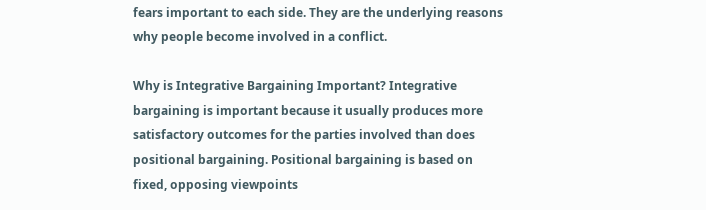fears important to each side. They are the underlying reasons why people become involved in a conflict.

Why is Integrative Bargaining Important? Integrative bargaining is important because it usually produces more satisfactory outcomes for the parties involved than does positional bargaining. Positional bargaining is based on fixed, opposing viewpoints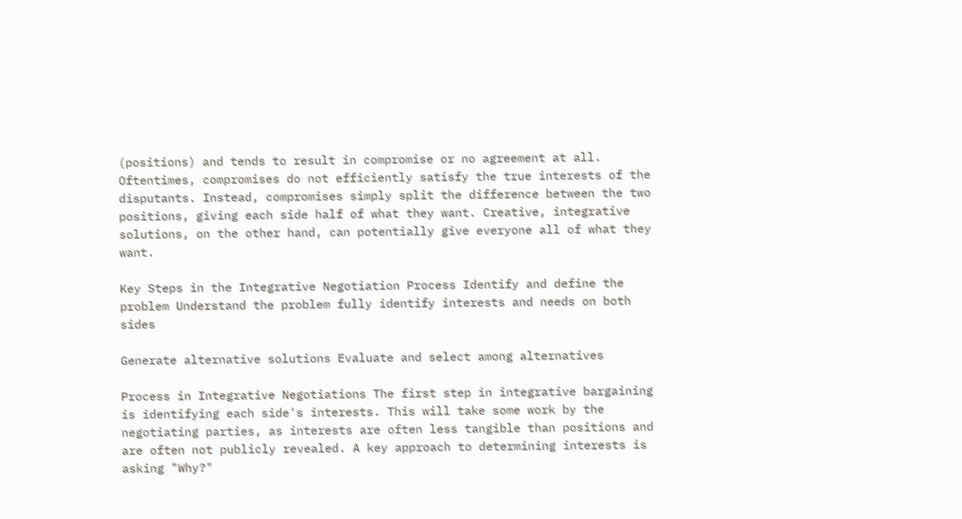(positions) and tends to result in compromise or no agreement at all. Oftentimes, compromises do not efficiently satisfy the true interests of the disputants. Instead, compromises simply split the difference between the two positions, giving each side half of what they want. Creative, integrative solutions, on the other hand, can potentially give everyone all of what they want.

Key Steps in the Integrative Negotiation Process Identify and define the problem Understand the problem fully identify interests and needs on both sides

Generate alternative solutions Evaluate and select among alternatives

Process in Integrative Negotiations The first step in integrative bargaining is identifying each side's interests. This will take some work by the negotiating parties, as interests are often less tangible than positions and are often not publicly revealed. A key approach to determining interests is asking "Why?"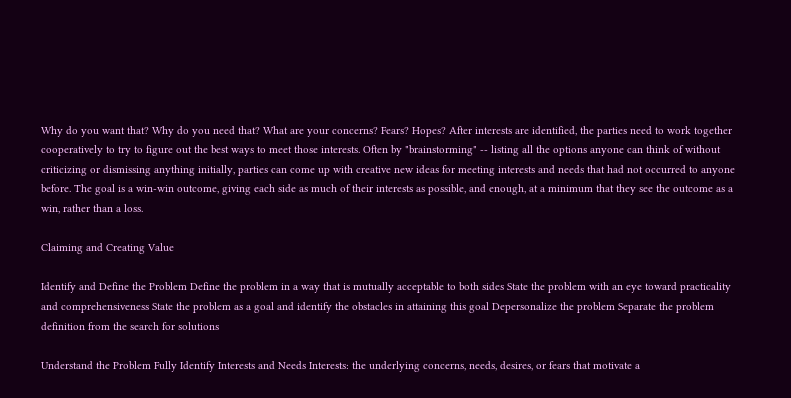Why do you want that? Why do you need that? What are your concerns? Fears? Hopes? After interests are identified, the parties need to work together cooperatively to try to figure out the best ways to meet those interests. Often by "brainstorming" -- listing all the options anyone can think of without criticizing or dismissing anything initially, parties can come up with creative new ideas for meeting interests and needs that had not occurred to anyone before. The goal is a win-win outcome, giving each side as much of their interests as possible, and enough, at a minimum that they see the outcome as a win, rather than a loss.

Claiming and Creating Value

Identify and Define the Problem Define the problem in a way that is mutually acceptable to both sides State the problem with an eye toward practicality and comprehensiveness State the problem as a goal and identify the obstacles in attaining this goal Depersonalize the problem Separate the problem definition from the search for solutions

Understand the Problem Fully Identify Interests and Needs Interests: the underlying concerns, needs, desires, or fears that motivate a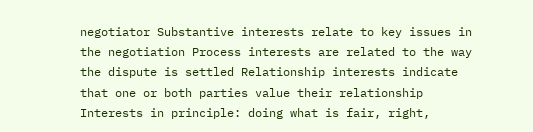negotiator Substantive interests relate to key issues in the negotiation Process interests are related to the way the dispute is settled Relationship interests indicate that one or both parties value their relationship Interests in principle: doing what is fair, right,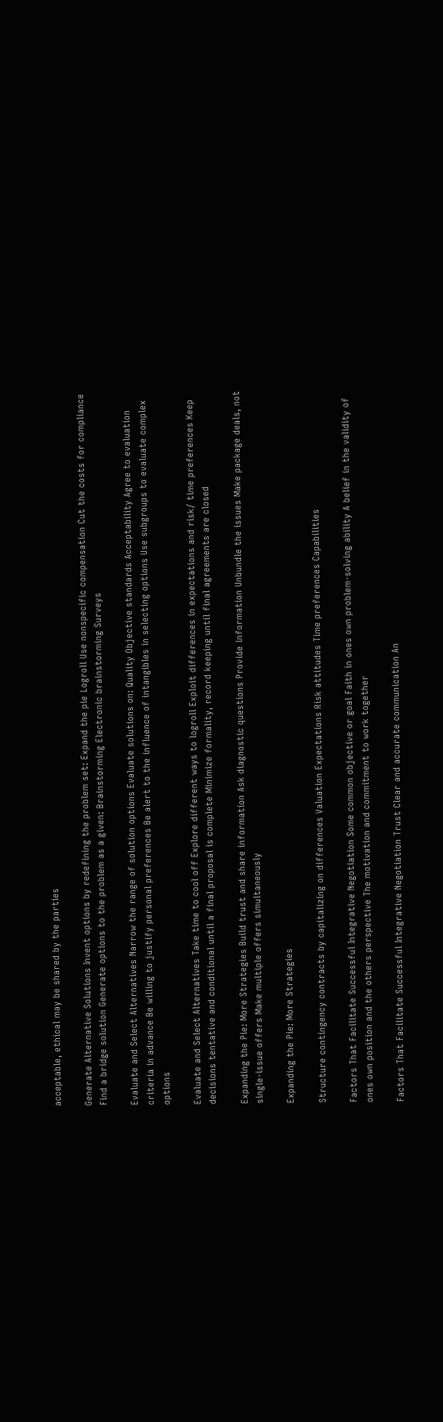acceptable, ethical may be shared by the parties

Generate Alternative Solutions Invent options by redefining the problem set: Expand the pie Logroll Use nonspecific compensation Cut the costs for compliance Find a bridge solution Generate options to the problem as a given: Brainstorming Electronic brainstorming Surveys

Evaluate and Select Alternatives Narrow the range of solution options Evaluate solutions on: Quality Objective standards Acceptability Agree to evaluation criteria in advance Be willing to justify personal preferences Be alert to the influence of intangibles in selecting options Use subgroups to evaluate complex options

Evaluate and Select Alternatives Take time to cool off Explore different ways to logroll Exploit differences in expectations and risk/ time preferences Keep decisions tentative and conditional until a final proposal is complete Minimize formality, record keeping until final agreements are closed

Expanding the Pie: More Strategies Build trust and share information Ask diagnostic questions Provide information Unbundle the issues Make package deals, not single-issue offers Make multiple offers simultaneously

Expanding the Pie: More Strategies

Structure contingency contracts by capitalizing on differences Valuation Expectations Risk attitudes Time preferences Capabilities

Factors That Facilitate Successful Integrative Negotiation Some common objective or goal Faith in ones own problem-solving ability A belief in the validity of ones own position and the others perspective The motivation and commitment to work together

Factors That Facilitate Successful Integrative Negotiation Trust Clear and accurate communication An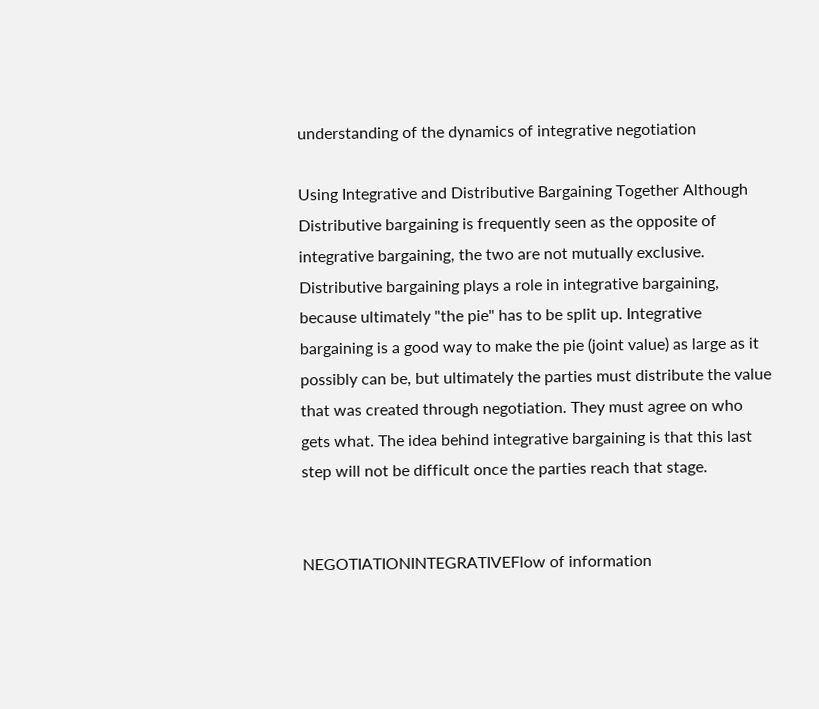understanding of the dynamics of integrative negotiation

Using Integrative and Distributive Bargaining Together Although Distributive bargaining is frequently seen as the opposite of integrative bargaining, the two are not mutually exclusive. Distributive bargaining plays a role in integrative bargaining, because ultimately "the pie" has to be split up. Integrative bargaining is a good way to make the pie (joint value) as large as it possibly can be, but ultimately the parties must distribute the value that was created through negotiation. They must agree on who gets what. The idea behind integrative bargaining is that this last step will not be difficult once the parties reach that stage.


NEGOTIATIONINTEGRATIVEFlow of information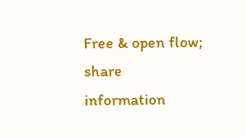Free & open flow; share information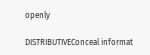openly

DISTRIBUTIVEConceal informat